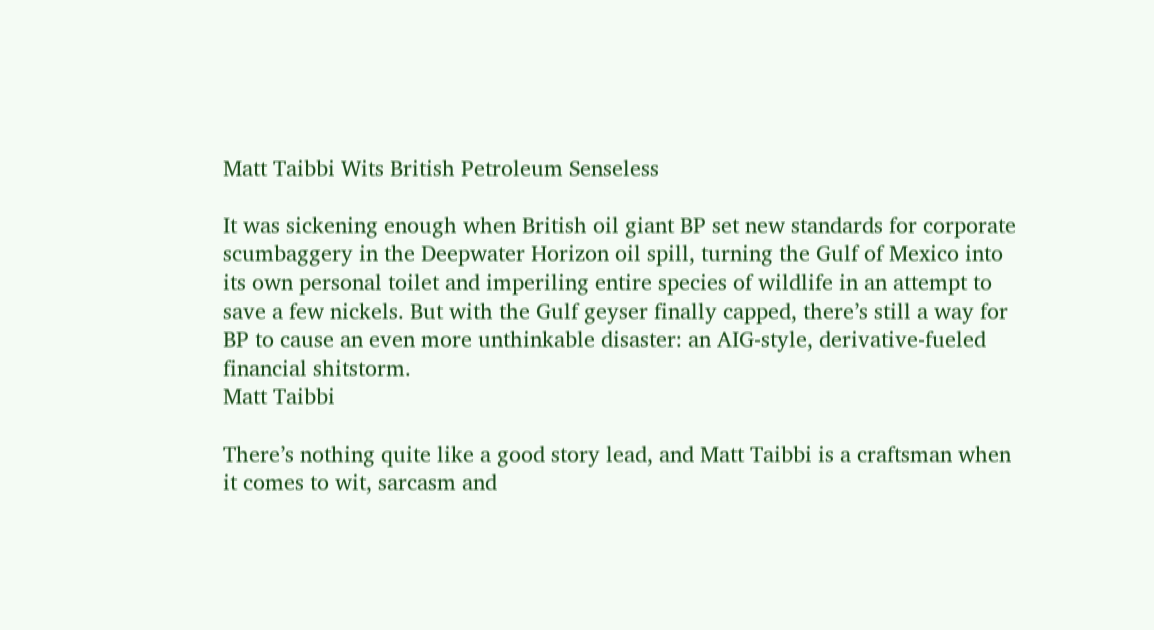Matt Taibbi Wits British Petroleum Senseless

It was sickening enough when British oil giant BP set new standards for corporate scumbaggery in the Deepwater Horizon oil spill, turning the Gulf of Mexico into its own personal toilet and imperiling entire species of wildlife in an attempt to save a few nickels. But with the Gulf geyser finally capped, there’s still a way for BP to cause an even more unthinkable disaster: an AIG-style, derivative-fueled financial shitstorm.
Matt Taibbi

There’s nothing quite like a good story lead, and Matt Taibbi is a craftsman when it comes to wit, sarcasm and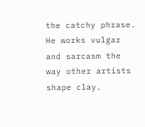the catchy phrase. He works vulgar and sarcasm the way other artists shape clay.